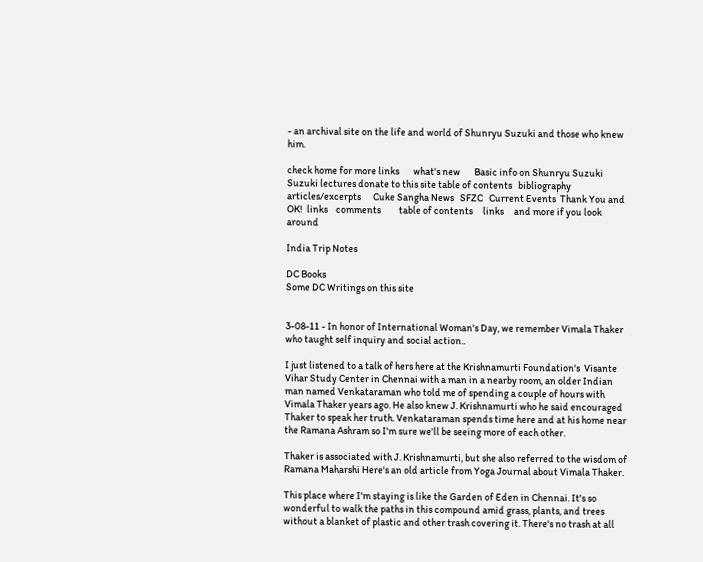- an archival site on the life and world of Shunryu Suzuki and those who knew him.

check home for more links       what's new       Basic info on Shunryu Suzuki   Suzuki lectures donate to this site table of contents   bibliography     articles/excerpts      Cuke Sangha News   SFZC   Current Events  Thank You and OK!  links    comments         table of contents     links     and more if you look around

India Trip Notes

DC Books
Some DC Writings on this site


3-08-11 - In honor of International Woman's Day, we remember Vimala Thaker who taught self inquiry and social action..

I just listened to a talk of hers here at the Krishnamurti Foundation's  Visante Vihar Study Center in Chennai with a man in a nearby room, an older Indian man named Venkataraman who told me of spending a couple of hours with Vimala Thaker years ago. He also knew J. Krishnamurti who he said encouraged Thaker to speak her truth. Venkataraman spends time here and at his home near the Ramana Ashram so I'm sure we'll be seeing more of each other.

Thaker is associated with J. Krishnamurti, but she also referred to the wisdom of Ramana Maharshi Here's an old article from Yoga Journal about Vimala Thaker.

This place where I'm staying is like the Garden of Eden in Chennai. It's so wonderful to walk the paths in this compound amid grass, plants, and trees without a blanket of plastic and other trash covering it. There's no trash at all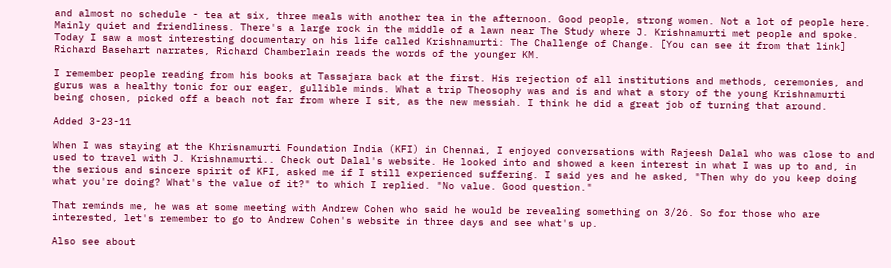and almost no schedule - tea at six, three meals with another tea in the afternoon. Good people, strong women. Not a lot of people here. Mainly quiet and friendliness. There's a large rock in the middle of a lawn near The Study where J. Krishnamurti met people and spoke. Today I saw a most interesting documentary on his life called Krishnamurti: The Challenge of Change. [You can see it from that link] Richard Basehart narrates, Richard Chamberlain reads the words of the younger KM.

I remember people reading from his books at Tassajara back at the first. His rejection of all institutions and methods, ceremonies, and gurus was a healthy tonic for our eager, gullible minds. What a trip Theosophy was and is and what a story of the young Krishnamurti being chosen, picked off a beach not far from where I sit, as the new messiah. I think he did a great job of turning that around.

Added 3-23-11

When I was staying at the Khrisnamurti Foundation India (KFI) in Chennai, I enjoyed conversations with Rajeesh Dalal who was close to and used to travel with J. Krishnamurti.. Check out Dalal's website. He looked into and showed a keen interest in what I was up to and, in the serious and sincere spirit of KFI, asked me if I still experienced suffering. I said yes and he asked, "Then why do you keep doing what you're doing? What's the value of it?" to which I replied. "No value. Good question."

That reminds me, he was at some meeting with Andrew Cohen who said he would be revealing something on 3/26. So for those who are interested, let's remember to go to Andrew Cohen's website in three days and see what's up.

Also see about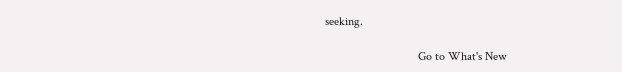seeking.

                               Go to What's New